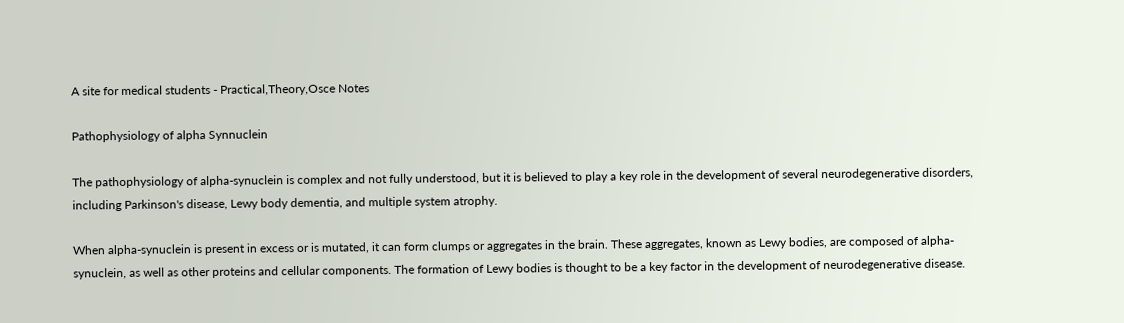A site for medical students - Practical,Theory,Osce Notes

Pathophysiology of alpha Synnuclein

The pathophysiology of alpha-synuclein is complex and not fully understood, but it is believed to play a key role in the development of several neurodegenerative disorders, including Parkinson's disease, Lewy body dementia, and multiple system atrophy.

When alpha-synuclein is present in excess or is mutated, it can form clumps or aggregates in the brain. These aggregates, known as Lewy bodies, are composed of alpha-synuclein, as well as other proteins and cellular components. The formation of Lewy bodies is thought to be a key factor in the development of neurodegenerative disease.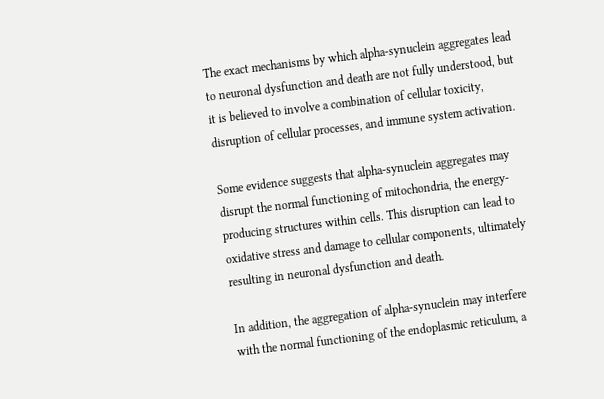The exact mechanisms by which alpha-synuclein aggregates lead to neuronal dysfunction and death are not fully understood, but it is believed to involve a combination of cellular toxicity, disruption of cellular processes, and immune system activation.

Some evidence suggests that alpha-synuclein aggregates may disrupt the normal functioning of mitochondria, the energy-producing structures within cells. This disruption can lead to oxidative stress and damage to cellular components, ultimately resulting in neuronal dysfunction and death.

In addition, the aggregation of alpha-synuclein may interfere with the normal functioning of the endoplasmic reticulum, a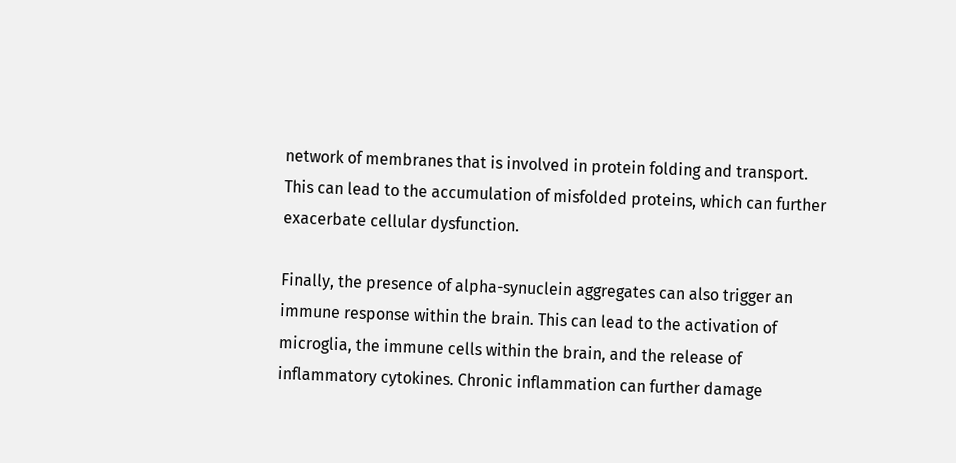network of membranes that is involved in protein folding and transport. This can lead to the accumulation of misfolded proteins, which can further exacerbate cellular dysfunction.

Finally, the presence of alpha-synuclein aggregates can also trigger an immune response within the brain. This can lead to the activation of microglia, the immune cells within the brain, and the release of inflammatory cytokines. Chronic inflammation can further damage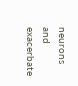neurons and exacerbate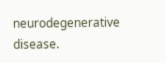neurodegenerative disease.